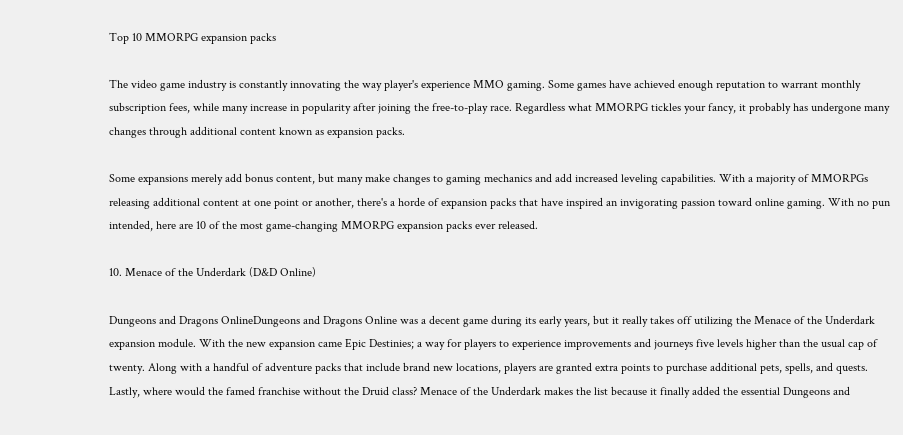Top 10 MMORPG expansion packs

The video game industry is constantly innovating the way player's experience MMO gaming. Some games have achieved enough reputation to warrant monthly subscription fees, while many increase in popularity after joining the free-to-play race. Regardless what MMORPG tickles your fancy, it probably has undergone many changes through additional content known as expansion packs.

Some expansions merely add bonus content, but many make changes to gaming mechanics and add increased leveling capabilities. With a majority of MMORPGs releasing additional content at one point or another, there's a horde of expansion packs that have inspired an invigorating passion toward online gaming. With no pun intended, here are 10 of the most game-changing MMORPG expansion packs ever released.

10. Menace of the Underdark (D&D Online)

Dungeons and Dragons OnlineDungeons and Dragons Online was a decent game during its early years, but it really takes off utilizing the Menace of the Underdark expansion module. With the new expansion came Epic Destinies; a way for players to experience improvements and journeys five levels higher than the usual cap of twenty. Along with a handful of adventure packs that include brand new locations, players are granted extra points to purchase additional pets, spells, and quests. Lastly, where would the famed franchise without the Druid class? Menace of the Underdark makes the list because it finally added the essential Dungeons and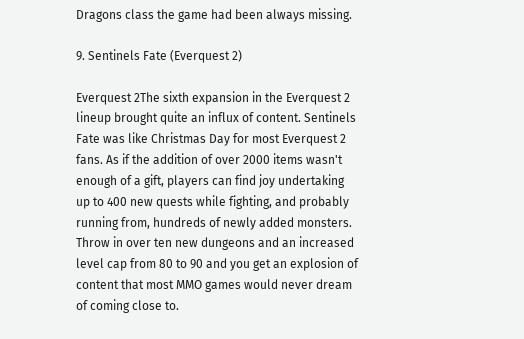Dragons class the game had been always missing.

9. Sentinels Fate (Everquest 2)

Everquest 2The sixth expansion in the Everquest 2 lineup brought quite an influx of content. Sentinels Fate was like Christmas Day for most Everquest 2 fans. As if the addition of over 2000 items wasn't enough of a gift, players can find joy undertaking up to 400 new quests while fighting, and probably running from, hundreds of newly added monsters. Throw in over ten new dungeons and an increased level cap from 80 to 90 and you get an explosion of content that most MMO games would never dream of coming close to.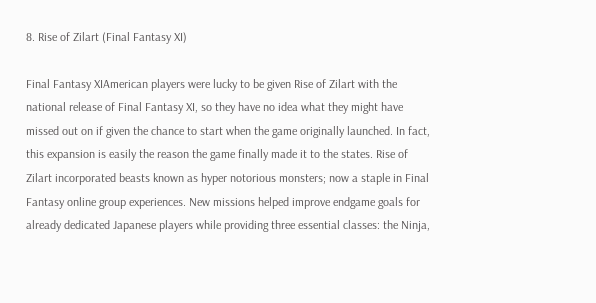8. Rise of Zilart (Final Fantasy XI)

Final Fantasy XIAmerican players were lucky to be given Rise of Zilart with the national release of Final Fantasy XI, so they have no idea what they might have missed out on if given the chance to start when the game originally launched. In fact, this expansion is easily the reason the game finally made it to the states. Rise of Zilart incorporated beasts known as hyper notorious monsters; now a staple in Final Fantasy online group experiences. New missions helped improve endgame goals for already dedicated Japanese players while providing three essential classes: the Ninja,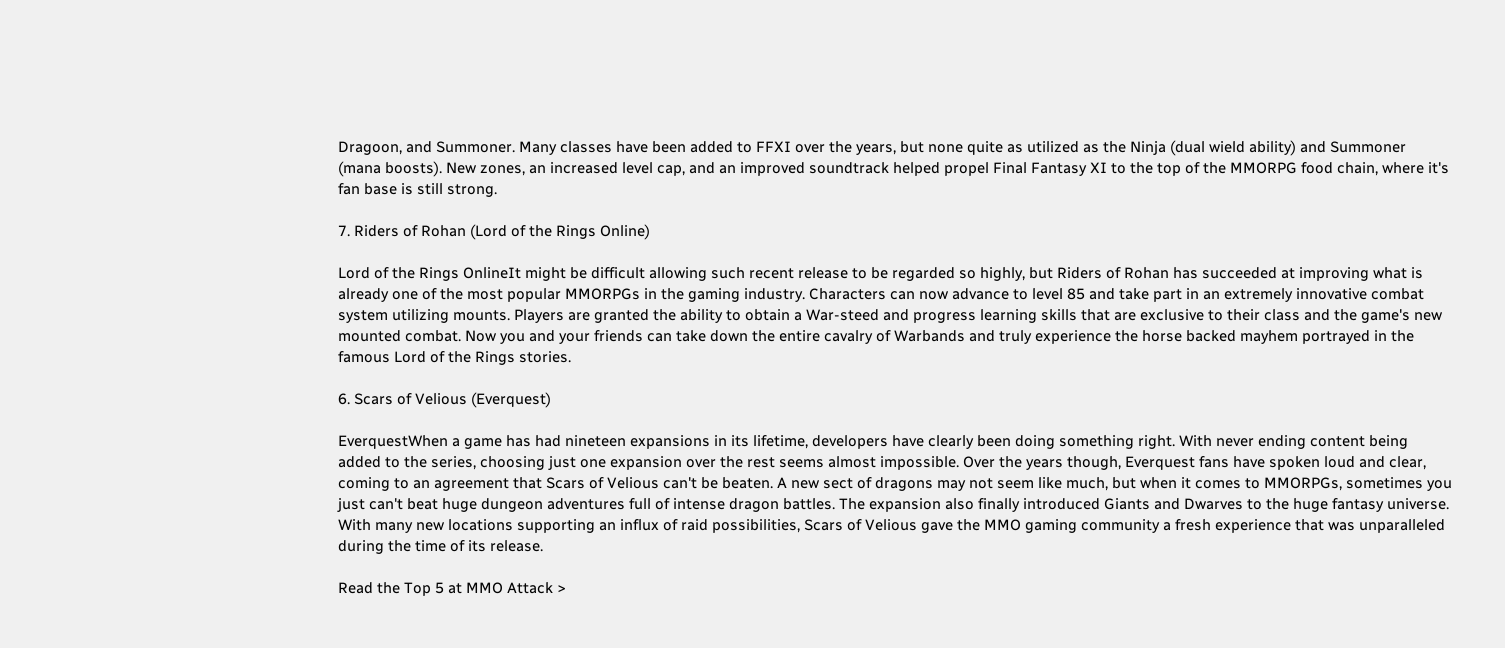Dragoon, and Summoner. Many classes have been added to FFXI over the years, but none quite as utilized as the Ninja (dual wield ability) and Summoner (mana boosts). New zones, an increased level cap, and an improved soundtrack helped propel Final Fantasy XI to the top of the MMORPG food chain, where it's fan base is still strong.

7. Riders of Rohan (Lord of the Rings Online)

Lord of the Rings OnlineIt might be difficult allowing such recent release to be regarded so highly, but Riders of Rohan has succeeded at improving what is already one of the most popular MMORPGs in the gaming industry. Characters can now advance to level 85 and take part in an extremely innovative combat system utilizing mounts. Players are granted the ability to obtain a War-steed and progress learning skills that are exclusive to their class and the game's new mounted combat. Now you and your friends can take down the entire cavalry of Warbands and truly experience the horse backed mayhem portrayed in the famous Lord of the Rings stories.

6. Scars of Velious (Everquest)

EverquestWhen a game has had nineteen expansions in its lifetime, developers have clearly been doing something right. With never ending content being added to the series, choosing just one expansion over the rest seems almost impossible. Over the years though, Everquest fans have spoken loud and clear, coming to an agreement that Scars of Velious can't be beaten. A new sect of dragons may not seem like much, but when it comes to MMORPGs, sometimes you just can't beat huge dungeon adventures full of intense dragon battles. The expansion also finally introduced Giants and Dwarves to the huge fantasy universe. With many new locations supporting an influx of raid possibilities, Scars of Velious gave the MMO gaming community a fresh experience that was unparalleled during the time of its release.

Read the Top 5 at MMO Attack >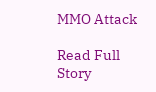MMO Attack

Read Full Story